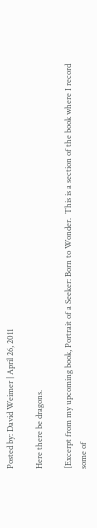Posted by: David Weimer | April 26, 2011

Here there be dragons.

[Excerpt from my upcoming book, Portrait of a Seeker: Born to Wonder.  This is a section of the book where I record some of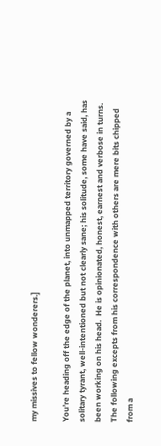my missives to fellow wonderers.]

You’re heading off the edge of the planet, into unmapped territory governed by a solitary tyrant, well-intentioned but not clearly sane; his solitude, some have said, has been working on his head.  He is opinionated, honest, earnest and verbose in turns.  The following excepts from his correspondence with others are mere bits chipped from a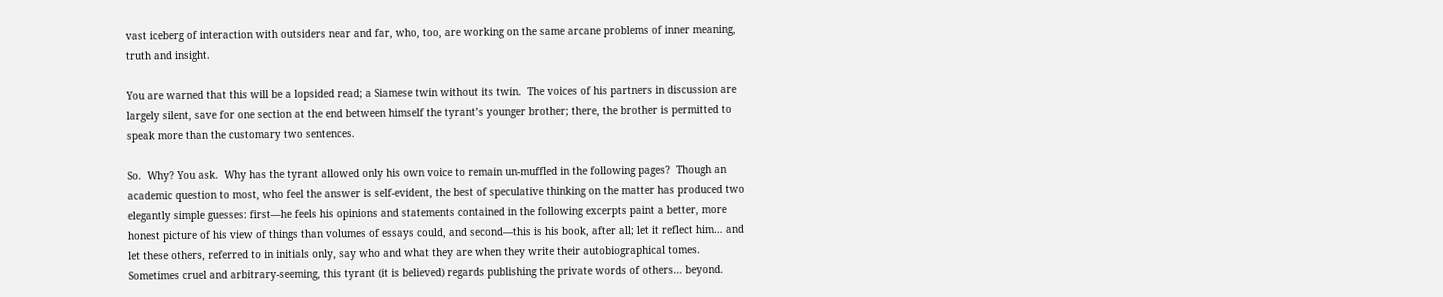vast iceberg of interaction with outsiders near and far, who, too, are working on the same arcane problems of inner meaning, truth and insight.

You are warned that this will be a lopsided read; a Siamese twin without its twin.  The voices of his partners in discussion are largely silent, save for one section at the end between himself the tyrant’s younger brother; there, the brother is permitted to speak more than the customary two sentences.

So.  Why? You ask.  Why has the tyrant allowed only his own voice to remain un-muffled in the following pages?  Though an academic question to most, who feel the answer is self-evident, the best of speculative thinking on the matter has produced two elegantly simple guesses: first—he feels his opinions and statements contained in the following excerpts paint a better, more honest picture of his view of things than volumes of essays could, and second—this is his book, after all; let it reflect him… and let these others, referred to in initials only, say who and what they are when they write their autobiographical tomes.  Sometimes cruel and arbitrary-seeming, this tyrant (it is believed) regards publishing the private words of others… beyond.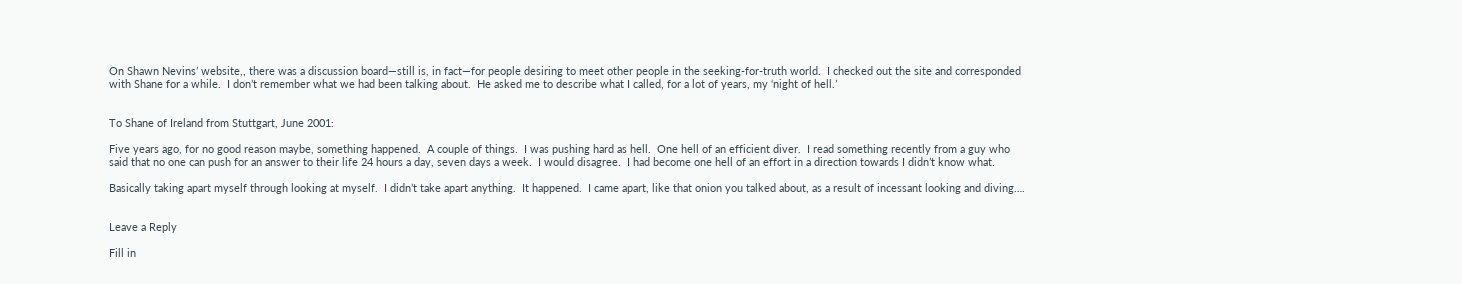On Shawn Nevins’ website,, there was a discussion board—still is, in fact—for people desiring to meet other people in the seeking-for-truth world.  I checked out the site and corresponded with Shane for a while.  I don’t remember what we had been talking about.  He asked me to describe what I called, for a lot of years, my ‘night of hell.’


To Shane of Ireland from Stuttgart, June 2001:

Five years ago, for no good reason maybe, something happened.  A couple of things.  I was pushing hard as hell.  One hell of an efficient diver.  I read something recently from a guy who said that no one can push for an answer to their life 24 hours a day, seven days a week.  I would disagree.  I had become one hell of an effort in a direction towards I didn’t know what.

Basically taking apart myself through looking at myself.  I didn’t take apart anything.  It happened.  I came apart, like that onion you talked about, as a result of incessant looking and diving….


Leave a Reply

Fill in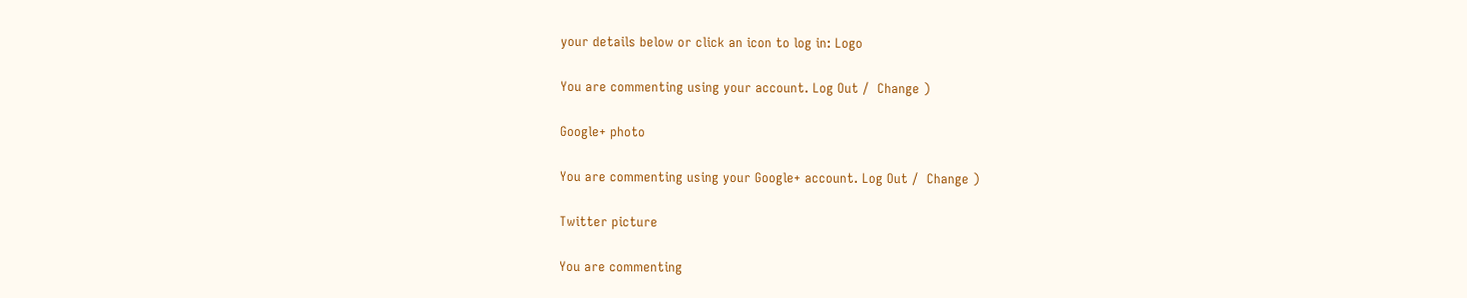your details below or click an icon to log in: Logo

You are commenting using your account. Log Out /  Change )

Google+ photo

You are commenting using your Google+ account. Log Out /  Change )

Twitter picture

You are commenting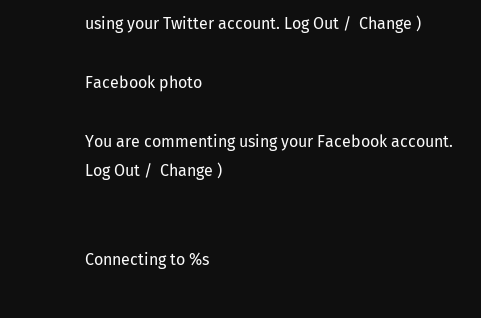using your Twitter account. Log Out /  Change )

Facebook photo

You are commenting using your Facebook account. Log Out /  Change )


Connecting to %s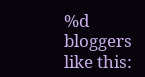%d bloggers like this: